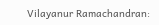Vilayanur Ramachandran: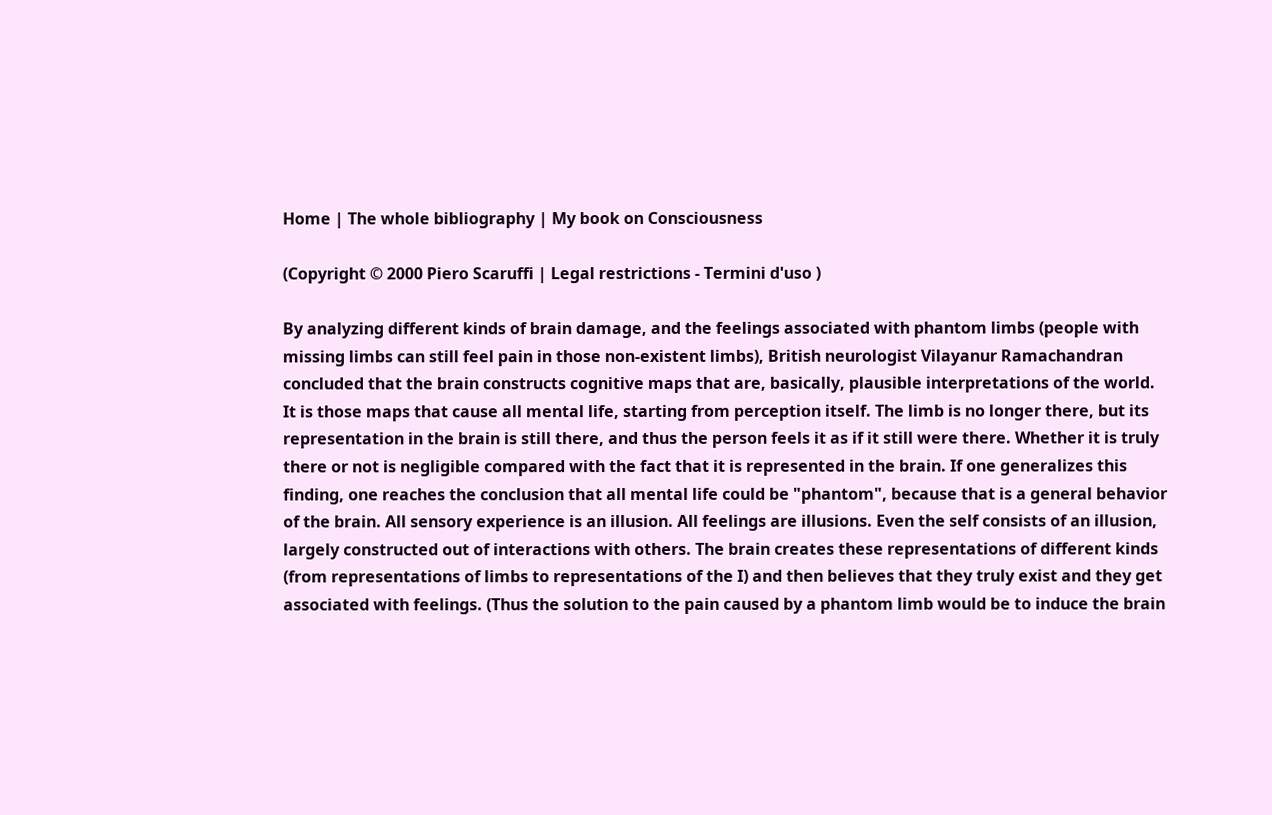Home | The whole bibliography | My book on Consciousness

(Copyright © 2000 Piero Scaruffi | Legal restrictions - Termini d'uso )

By analyzing different kinds of brain damage, and the feelings associated with phantom limbs (people with missing limbs can still feel pain in those non-existent limbs), British neurologist Vilayanur Ramachandran concluded that the brain constructs cognitive maps that are, basically, plausible interpretations of the world. It is those maps that cause all mental life, starting from perception itself. The limb is no longer there, but its representation in the brain is still there, and thus the person feels it as if it still were there. Whether it is truly there or not is negligible compared with the fact that it is represented in the brain. If one generalizes this finding, one reaches the conclusion that all mental life could be "phantom", because that is a general behavior of the brain. All sensory experience is an illusion. All feelings are illusions. Even the self consists of an illusion, largely constructed out of interactions with others. The brain creates these representations of different kinds (from representations of limbs to representations of the I) and then believes that they truly exist and they get associated with feelings. (Thus the solution to the pain caused by a phantom limb would be to induce the brain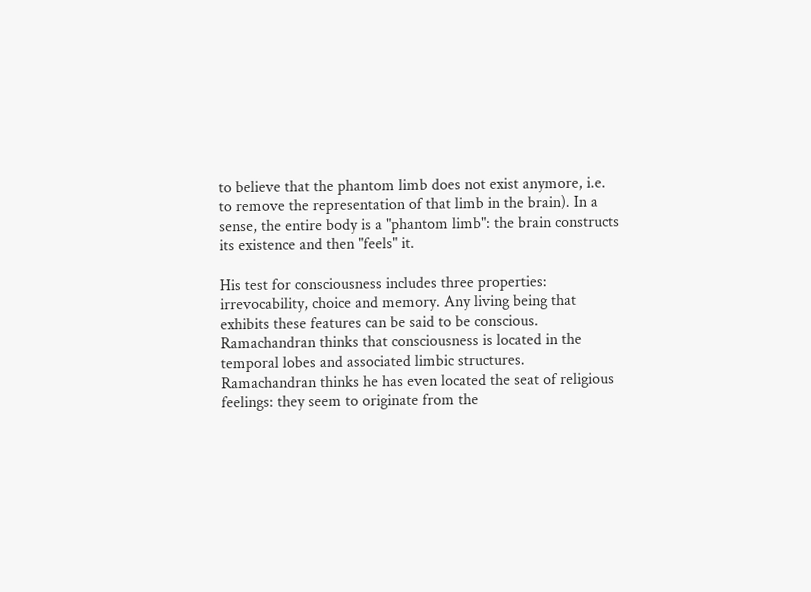to believe that the phantom limb does not exist anymore, i.e. to remove the representation of that limb in the brain). In a sense, the entire body is a "phantom limb": the brain constructs its existence and then "feels" it.

His test for consciousness includes three properties: irrevocability, choice and memory. Any living being that exhibits these features can be said to be conscious. Ramachandran thinks that consciousness is located in the temporal lobes and associated limbic structures. Ramachandran thinks he has even located the seat of religious feelings: they seem to originate from the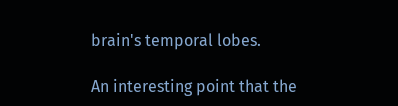brain's temporal lobes.

An interesting point that the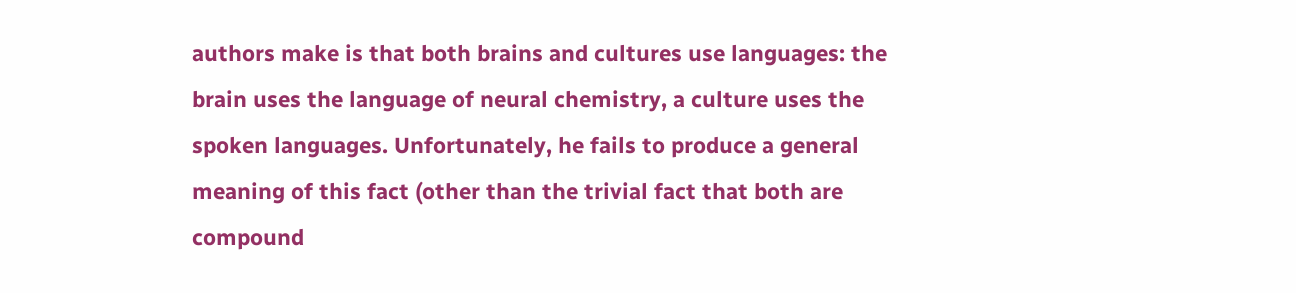authors make is that both brains and cultures use languages: the brain uses the language of neural chemistry, a culture uses the spoken languages. Unfortunately, he fails to produce a general meaning of this fact (other than the trivial fact that both are compound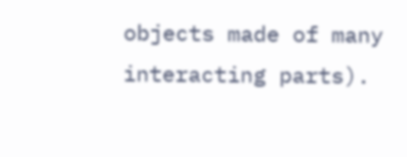objects made of many interacting parts).